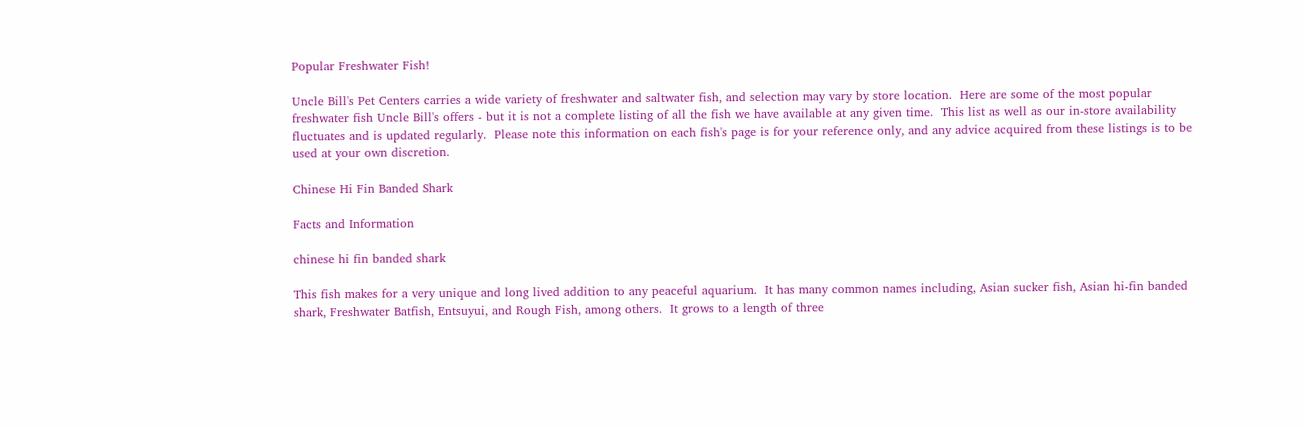Popular Freshwater Fish!

Uncle Bill's Pet Centers carries a wide variety of freshwater and saltwater fish, and selection may vary by store location.  Here are some of the most popular freshwater fish Uncle Bill's offers - but it is not a complete listing of all the fish we have available at any given time.  This list as well as our in-store availability fluctuates and is updated regularly.  Please note this information on each fish's page is for your reference only, and any advice acquired from these listings is to be used at your own discretion.

Chinese Hi Fin Banded Shark

Facts and Information

chinese hi fin banded shark

This fish makes for a very unique and long lived addition to any peaceful aquarium.  It has many common names including, Asian sucker fish, Asian hi-fin banded shark, Freshwater Batfish, Entsuyui, and Rough Fish, among others.  It grows to a length of three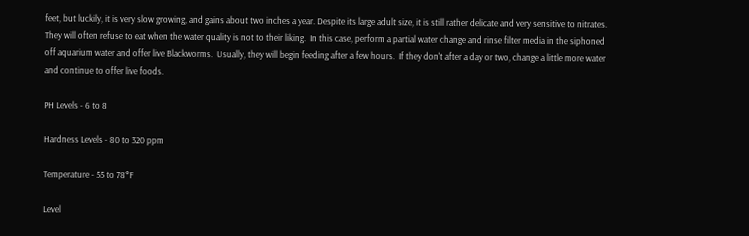feet, but luckily, it is very slow growing, and gains about two inches a year. Despite its large adult size, it is still rather delicate and very sensitive to nitrates. They will often refuse to eat when the water quality is not to their liking.  In this case, perform a partial water change and rinse filter media in the siphoned off aquarium water and offer live Blackworms.  Usually, they will begin feeding after a few hours.  If they don't after a day or two, change a little more water and continue to offer live foods.

PH Levels - 6 to 8

Hardness Levels - 80 to 320 ppm

Temperature - 55 to 78°F

Level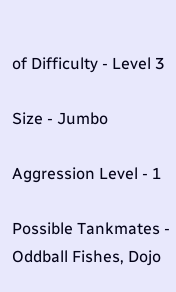of Difficulty - Level 3

Size - Jumbo

Aggression Level - 1

Possible Tankmates - Oddball Fishes, Dojo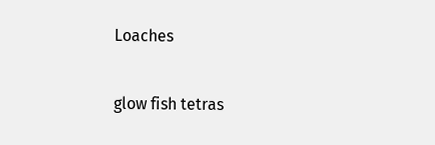Loaches

glow fish tetras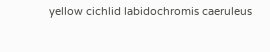yellow cichlid labidochromis caeruleus